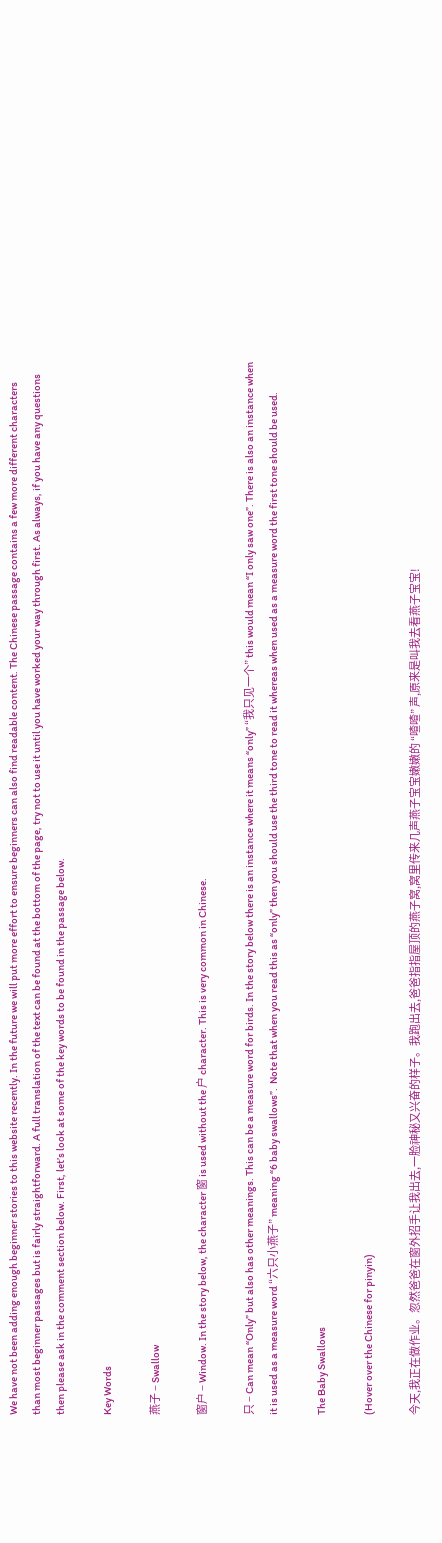We have not been adding enough beginner stories to this website recently. In the future we will put more effort to ensure beginners can also find readable content. The Chinese passage contains a few more different characters than most beginner passages but is fairly straightforward. A full translation of the text can be found at the bottom of the page, try not to use it until you have worked your way through first. As always, if you have any questions then please ask in the comment section below. First, let’s look at some of the key words to be found in the passage below.

Key Words

燕子 – Swallow

窗户 – Window. In the story below, the character 窗 is used without the 户 character. This is very common in Chinese.

只 – Can mean “Only” but also has other meanings. This can be a measure word for birds. In the story below there is an instance where it means “only” “我只见一个” this would mean “I only saw one”. There is also an instance when it is used as a measure word “六只小燕子” meaning “6 baby swallows”.  Note that when you read this as “only” then you should use the third tone to read it whereas when used as a measure word the first tone should be used.

The Baby Swallows

(Hover over the Chinese for pinyin)

今天,我正在做作业。忽然爸爸在窗外招手让我出去,一脸神秘又兴奋的样子。我跑出去,爸爸指指屋顶的燕子窝,窝里传来几声燕子宝宝嫩嫩的 “喳喳” 声,原来是叫我去看燕子宝宝!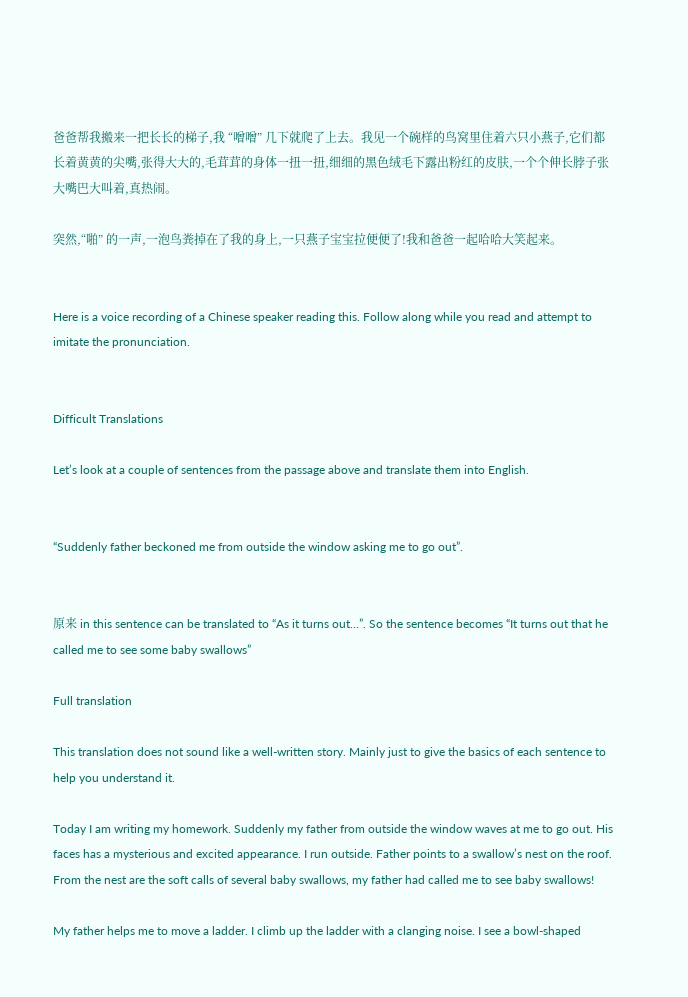爸爸帮我搬来一把长长的梯子,我 “噌噌” 几下就爬了上去。我见一个碗样的鸟窝里住着六只小燕子,它们都长着黄黄的尖嘴,张得大大的,毛茸茸的身体一扭一扭,细细的黑色绒毛下露出粉红的皮肤,一个个伸长脖子张大嘴巴大叫着,真热闹。

突然,“啪” 的一声,一泡鸟粪掉在了我的身上,一只燕子宝宝拉便便了!我和爸爸一起哈哈大笑起来。


Here is a voice recording of a Chinese speaker reading this. Follow along while you read and attempt to imitate the pronunciation.


Difficult Translations

Let’s look at a couple of sentences from the passage above and translate them into English.


“Suddenly father beckoned me from outside the window asking me to go out”.


原来 in this sentence can be translated to “As it turns out…”. So the sentence becomes “It turns out that he called me to see some baby swallows”

Full translation

This translation does not sound like a well-written story. Mainly just to give the basics of each sentence to help you understand it.

Today I am writing my homework. Suddenly my father from outside the window waves at me to go out. His faces has a mysterious and excited appearance. I run outside. Father points to a swallow’s nest on the roof. From the nest are the soft calls of several baby swallows, my father had called me to see baby swallows!

My father helps me to move a ladder. I climb up the ladder with a clanging noise. I see a bowl-shaped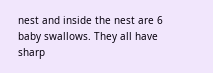nest and inside the nest are 6 baby swallows. They all have sharp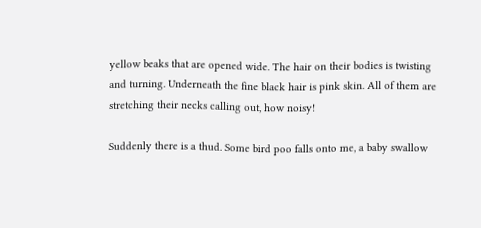yellow beaks that are opened wide. The hair on their bodies is twisting and turning. Underneath the fine black hair is pink skin. All of them are stretching their necks calling out, how noisy!

Suddenly there is a thud. Some bird poo falls onto me, a baby swallow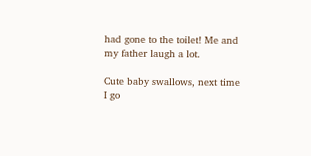had gone to the toilet! Me and my father laugh a lot.

Cute baby swallows, next time I go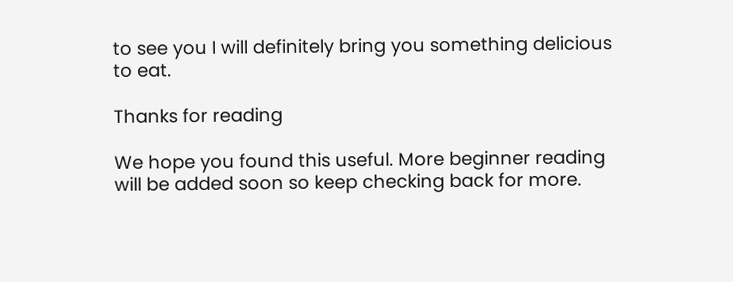to see you I will definitely bring you something delicious to eat.

Thanks for reading

We hope you found this useful. More beginner reading will be added soon so keep checking back for more.